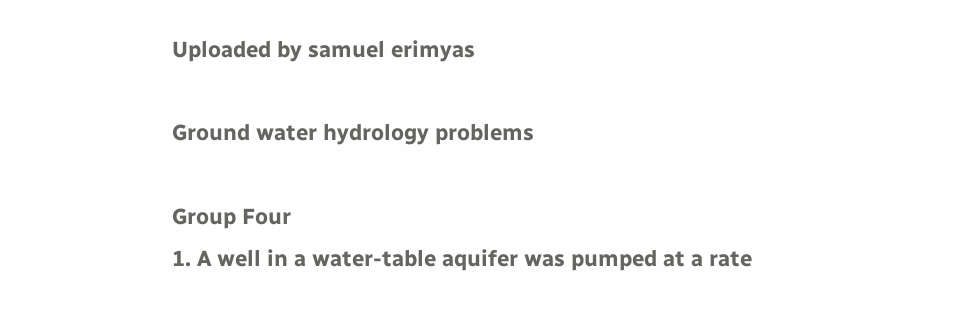Uploaded by samuel erimyas

Ground water hydrology problems

Group Four
1. A well in a water-table aquifer was pumped at a rate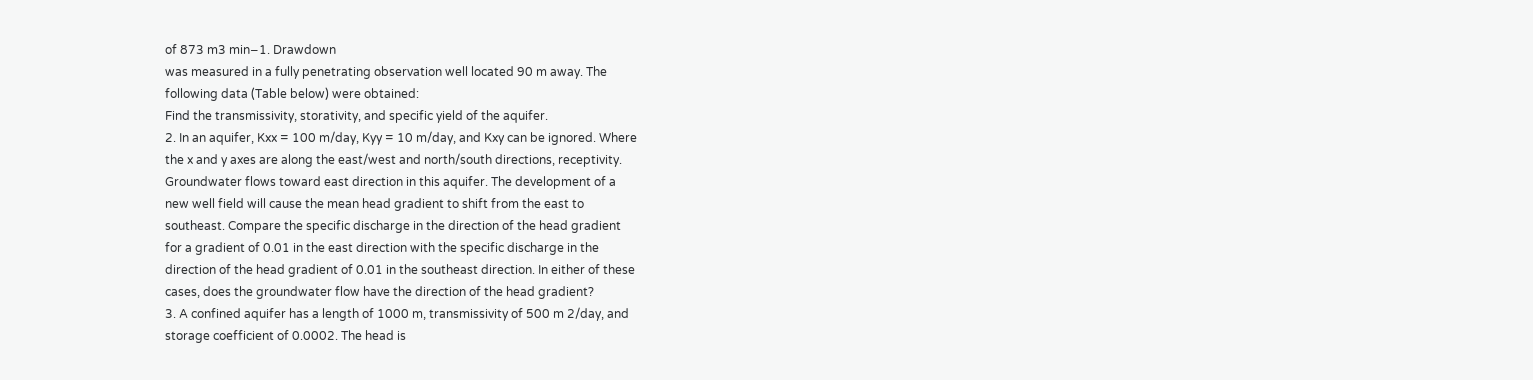of 873 m3 min−1. Drawdown
was measured in a fully penetrating observation well located 90 m away. The
following data (Table below) were obtained:
Find the transmissivity, storativity, and specific yield of the aquifer.
2. In an aquifer, Kxx = 100 m/day, Kyy = 10 m/day, and Kxy can be ignored. Where
the x and y axes are along the east/west and north/south directions, receptivity.
Groundwater flows toward east direction in this aquifer. The development of a
new well field will cause the mean head gradient to shift from the east to
southeast. Compare the specific discharge in the direction of the head gradient
for a gradient of 0.01 in the east direction with the specific discharge in the
direction of the head gradient of 0.01 in the southeast direction. In either of these
cases, does the groundwater flow have the direction of the head gradient?
3. A confined aquifer has a length of 1000 m, transmissivity of 500 m 2/day, and
storage coefficient of 0.0002. The head is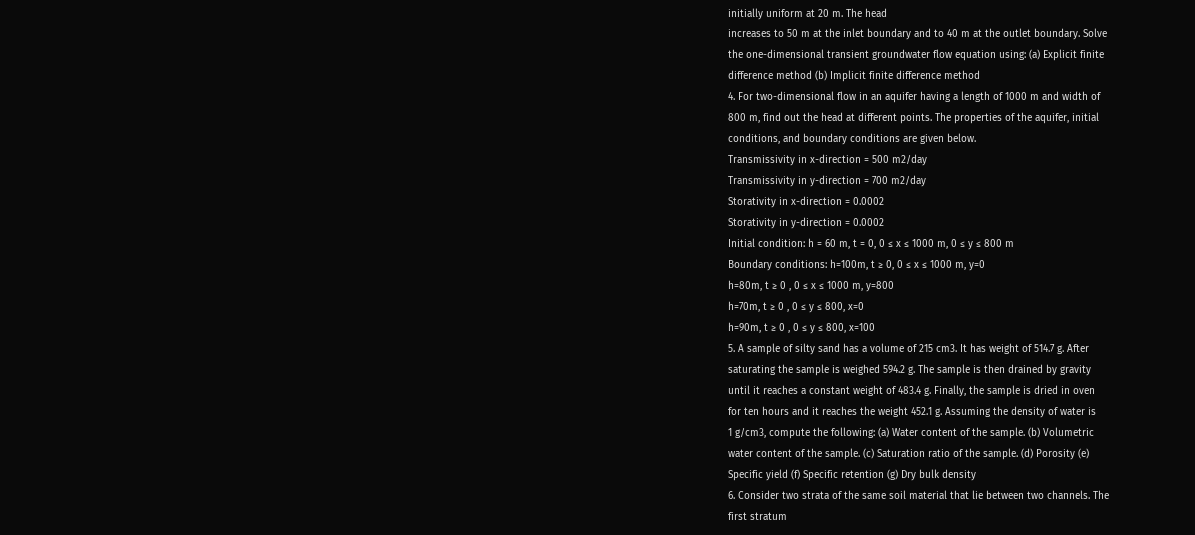initially uniform at 20 m. The head
increases to 50 m at the inlet boundary and to 40 m at the outlet boundary. Solve
the one-dimensional transient groundwater flow equation using: (a) Explicit finite
difference method (b) Implicit finite difference method
4. For two-dimensional flow in an aquifer having a length of 1000 m and width of
800 m, find out the head at different points. The properties of the aquifer, initial
conditions, and boundary conditions are given below.
Transmissivity in x-direction = 500 m2/day
Transmissivity in y-direction = 700 m2/day
Storativity in x-direction = 0.0002
Storativity in y-direction = 0.0002
Initial condition: h = 60 m, t = 0, 0 ≤ x ≤ 1000 m, 0 ≤ y ≤ 800 m
Boundary conditions: h=100m, t ≥ 0, 0 ≤ x ≤ 1000 m, y=0
h=80m, t ≥ 0 , 0 ≤ x ≤ 1000 m, y=800
h=70m, t ≥ 0 , 0 ≤ y ≤ 800, x=0
h=90m, t ≥ 0 , 0 ≤ y ≤ 800, x=100
5. A sample of silty sand has a volume of 215 cm3. It has weight of 514.7 g. After
saturating the sample is weighed 594.2 g. The sample is then drained by gravity
until it reaches a constant weight of 483.4 g. Finally, the sample is dried in oven
for ten hours and it reaches the weight 452.1 g. Assuming the density of water is
1 g/cm3, compute the following: (a) Water content of the sample. (b) Volumetric
water content of the sample. (c) Saturation ratio of the sample. (d) Porosity (e)
Specific yield (f) Specific retention (g) Dry bulk density
6. Consider two strata of the same soil material that lie between two channels. The
first stratum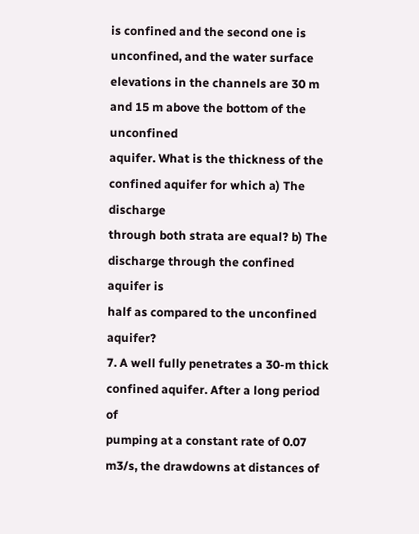is confined and the second one is unconfined, and the water surface
elevations in the channels are 30 m and 15 m above the bottom of the unconfined
aquifer. What is the thickness of the confined aquifer for which a) The discharge
through both strata are equal? b) The discharge through the confined aquifer is
half as compared to the unconfined aquifer?
7. A well fully penetrates a 30-m thick confined aquifer. After a long period of
pumping at a constant rate of 0.07 m3/s, the drawdowns at distances of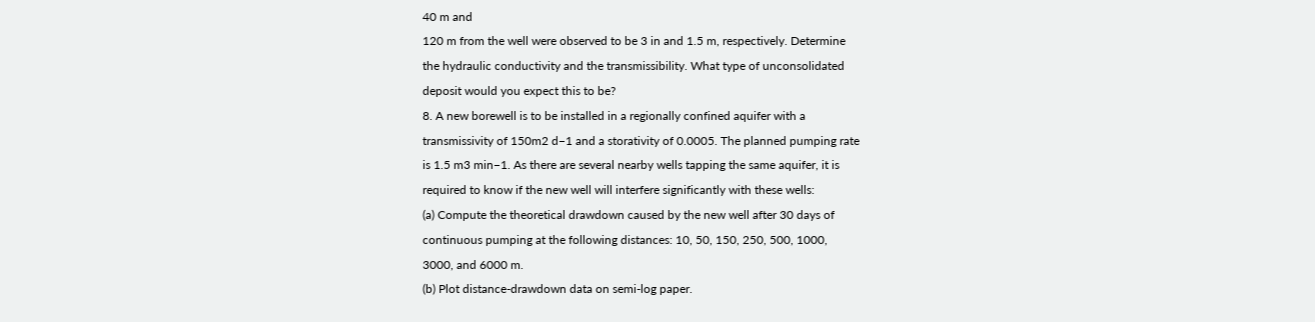40 m and
120 m from the well were observed to be 3 in and 1.5 m, respectively. Determine
the hydraulic conductivity and the transmissibility. What type of unconsolidated
deposit would you expect this to be?
8. A new borewell is to be installed in a regionally confined aquifer with a
transmissivity of 150m2 d−1 and a storativity of 0.0005. The planned pumping rate
is 1.5 m3 min−1. As there are several nearby wells tapping the same aquifer, it is
required to know if the new well will interfere significantly with these wells:
(a) Compute the theoretical drawdown caused by the new well after 30 days of
continuous pumping at the following distances: 10, 50, 150, 250, 500, 1000,
3000, and 6000 m.
(b) Plot distance-drawdown data on semi-log paper.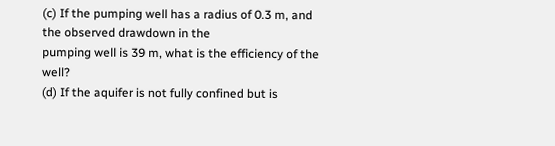(c) If the pumping well has a radius of 0.3 m, and the observed drawdown in the
pumping well is 39 m, what is the efficiency of the well?
(d) If the aquifer is not fully confined but is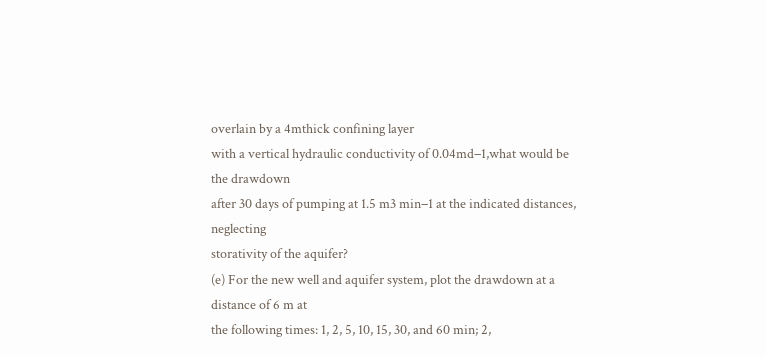overlain by a 4mthick confining layer
with a vertical hydraulic conductivity of 0.04md−1,what would be the drawdown
after 30 days of pumping at 1.5 m3 min−1 at the indicated distances, neglecting
storativity of the aquifer?
(e) For the new well and aquifer system, plot the drawdown at a distance of 6 m at
the following times: 1, 2, 5, 10, 15, 30, and 60 min; 2,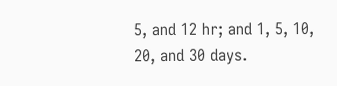5, and 12 hr; and 1, 5, 10,
20, and 30 days.